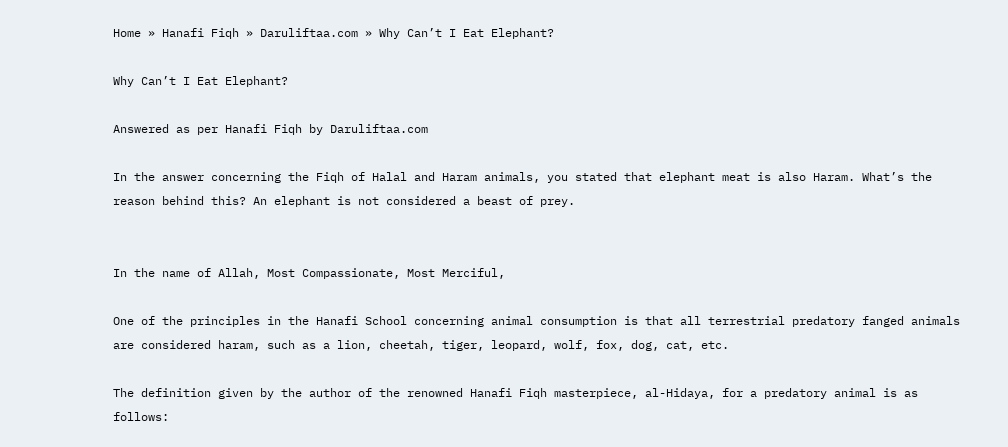Home » Hanafi Fiqh » Daruliftaa.com » Why Can’t I Eat Elephant?

Why Can’t I Eat Elephant?

Answered as per Hanafi Fiqh by Daruliftaa.com

In the answer concerning the Fiqh of Halal and Haram animals, you stated that elephant meat is also Haram. What’s the reason behind this? An elephant is not considered a beast of prey.


In the name of Allah, Most Compassionate, Most Merciful,

One of the principles in the Hanafi School concerning animal consumption is that all terrestrial predatory fanged animals are considered haram, such as a lion, cheetah, tiger, leopard, wolf, fox, dog, cat, etc.

The definition given by the author of the renowned Hanafi Fiqh masterpiece, al-Hidaya, for a predatory animal is as follows: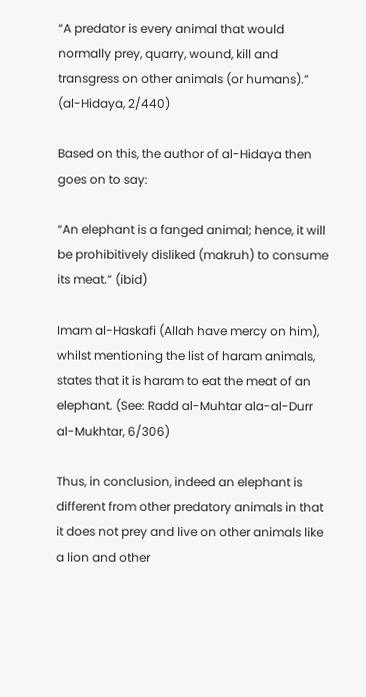“A predator is every animal that would normally prey, quarry, wound, kill and transgress on other animals (or humans).” (al-Hidaya, 2/440)

Based on this, the author of al-Hidaya then goes on to say:

“An elephant is a fanged animal; hence, it will be prohibitively disliked (makruh) to consume its meat.” (ibid)

Imam al-Haskafi (Allah have mercy on him), whilst mentioning the list of haram animals, states that it is haram to eat the meat of an elephant. (See: Radd al-Muhtar ala-al-Durr al-Mukhtar, 6/306)

Thus, in conclusion, indeed an elephant is different from other predatory animals in that it does not prey and live on other animals like a lion and other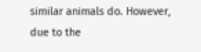similar animals do. However, due to the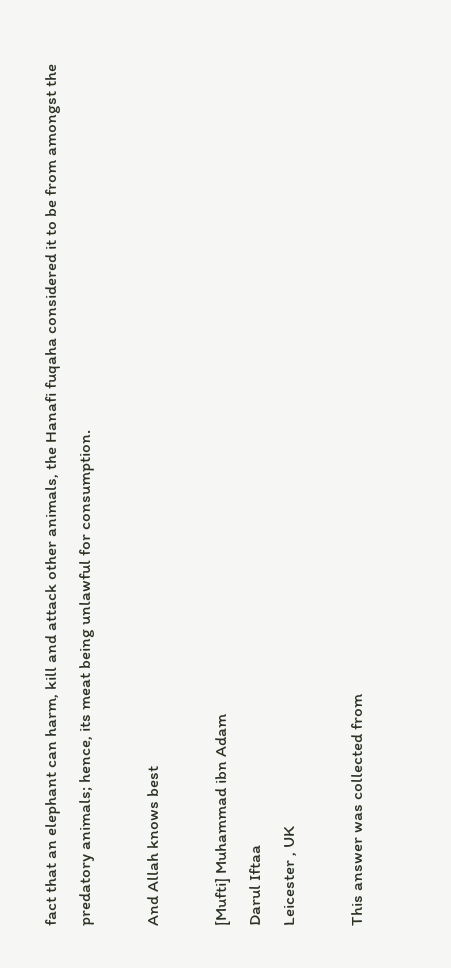fact that an elephant can harm, kill and attack other animals, the Hanafi fuqaha considered it to be from amongst the predatory animals; hence, its meat being unlawful for consumption.

And Allah knows best

[Mufti] Muhammad ibn Adam
Darul Iftaa
Leicester , UK

This answer was collected from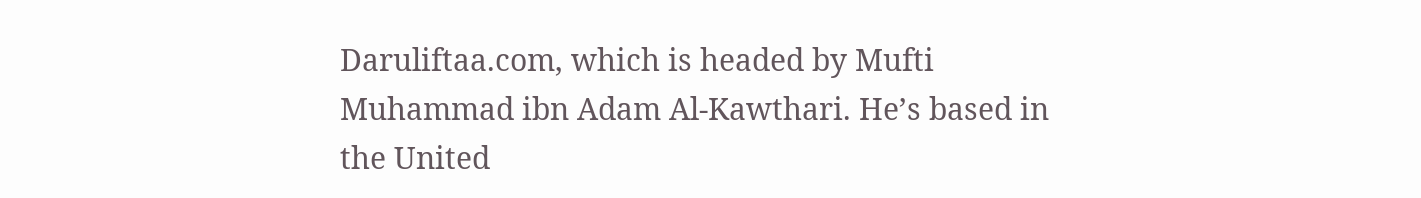Daruliftaa.com, which is headed by Mufti Muhammad ibn Adam Al-Kawthari. He’s based in the United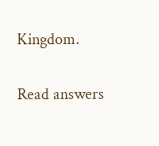Kingdom.

Read answers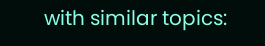with similar topics: